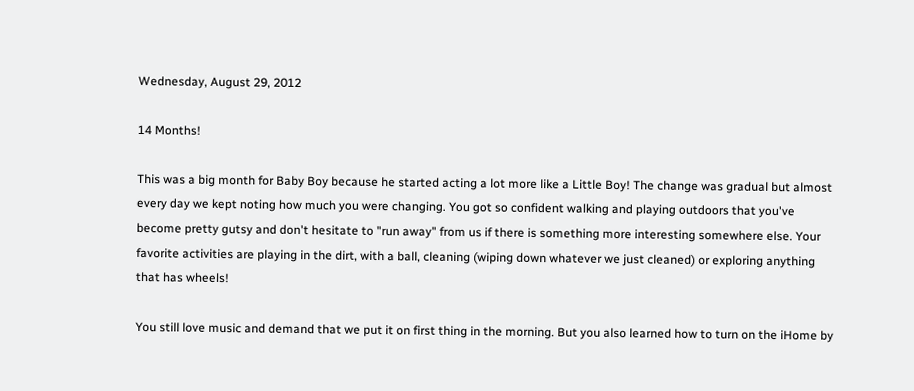Wednesday, August 29, 2012

14 Months!

This was a big month for Baby Boy because he started acting a lot more like a Little Boy! The change was gradual but almost every day we kept noting how much you were changing. You got so confident walking and playing outdoors that you've become pretty gutsy and don't hesitate to "run away" from us if there is something more interesting somewhere else. Your favorite activities are playing in the dirt, with a ball, cleaning (wiping down whatever we just cleaned) or exploring anything that has wheels!

You still love music and demand that we put it on first thing in the morning. But you also learned how to turn on the iHome by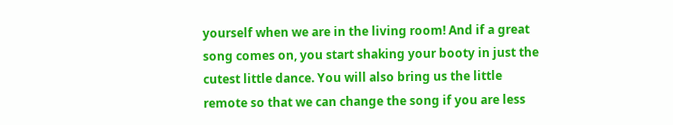yourself when we are in the living room! And if a great song comes on, you start shaking your booty in just the cutest little dance. You will also bring us the little remote so that we can change the song if you are less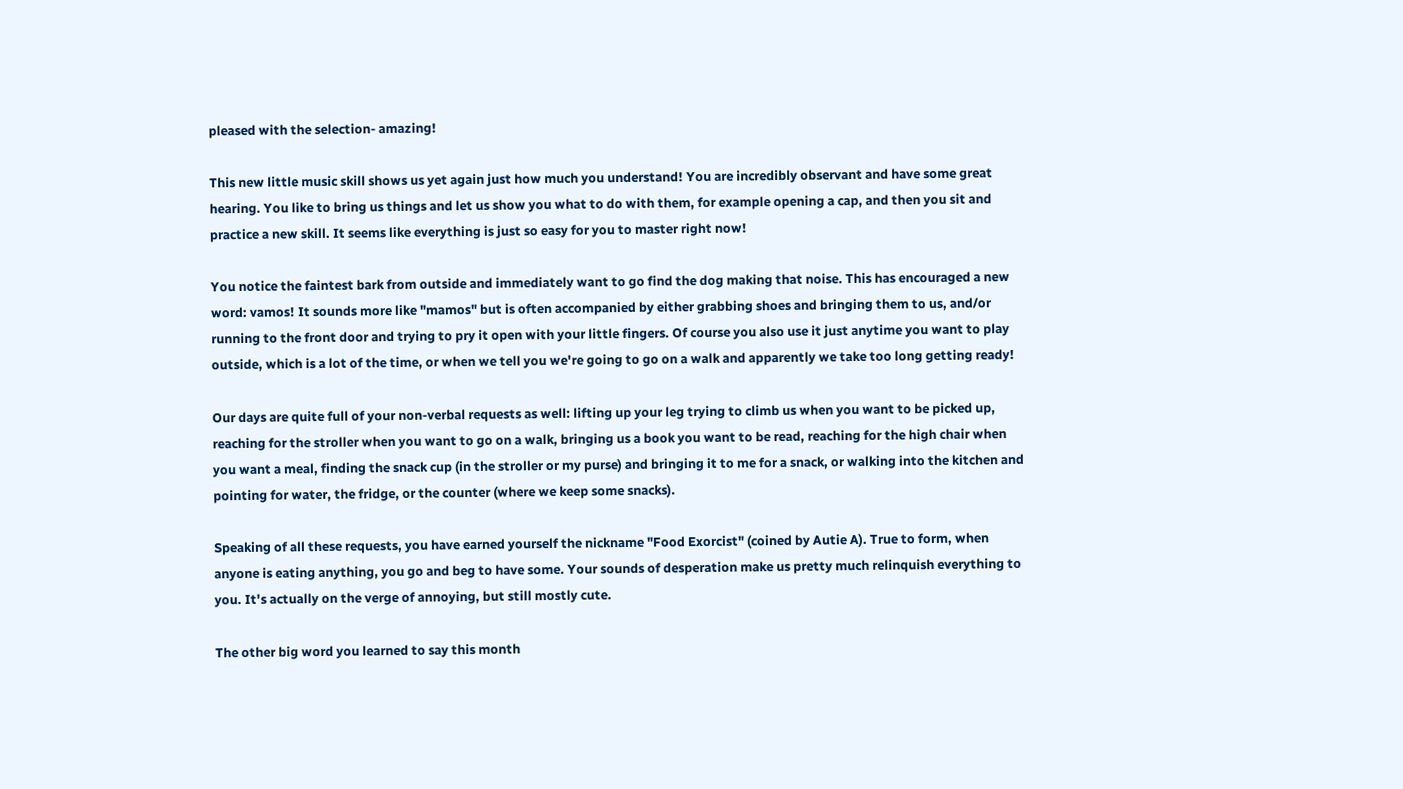pleased with the selection- amazing!

This new little music skill shows us yet again just how much you understand! You are incredibly observant and have some great hearing. You like to bring us things and let us show you what to do with them, for example opening a cap, and then you sit and practice a new skill. It seems like everything is just so easy for you to master right now!

You notice the faintest bark from outside and immediately want to go find the dog making that noise. This has encouraged a new word: vamos! It sounds more like "mamos" but is often accompanied by either grabbing shoes and bringing them to us, and/or running to the front door and trying to pry it open with your little fingers. Of course you also use it just anytime you want to play outside, which is a lot of the time, or when we tell you we're going to go on a walk and apparently we take too long getting ready!

Our days are quite full of your non-verbal requests as well: lifting up your leg trying to climb us when you want to be picked up, reaching for the stroller when you want to go on a walk, bringing us a book you want to be read, reaching for the high chair when you want a meal, finding the snack cup (in the stroller or my purse) and bringing it to me for a snack, or walking into the kitchen and pointing for water, the fridge, or the counter (where we keep some snacks).

Speaking of all these requests, you have earned yourself the nickname "Food Exorcist" (coined by Autie A). True to form, when anyone is eating anything, you go and beg to have some. Your sounds of desperation make us pretty much relinquish everything to you. It's actually on the verge of annoying, but still mostly cute.

The other big word you learned to say this month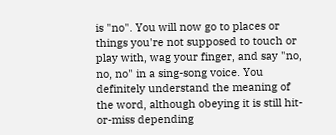is "no". You will now go to places or things you're not supposed to touch or play with, wag your finger, and say "no, no, no" in a sing-song voice. You definitely understand the meaning of the word, although obeying it is still hit-or-miss depending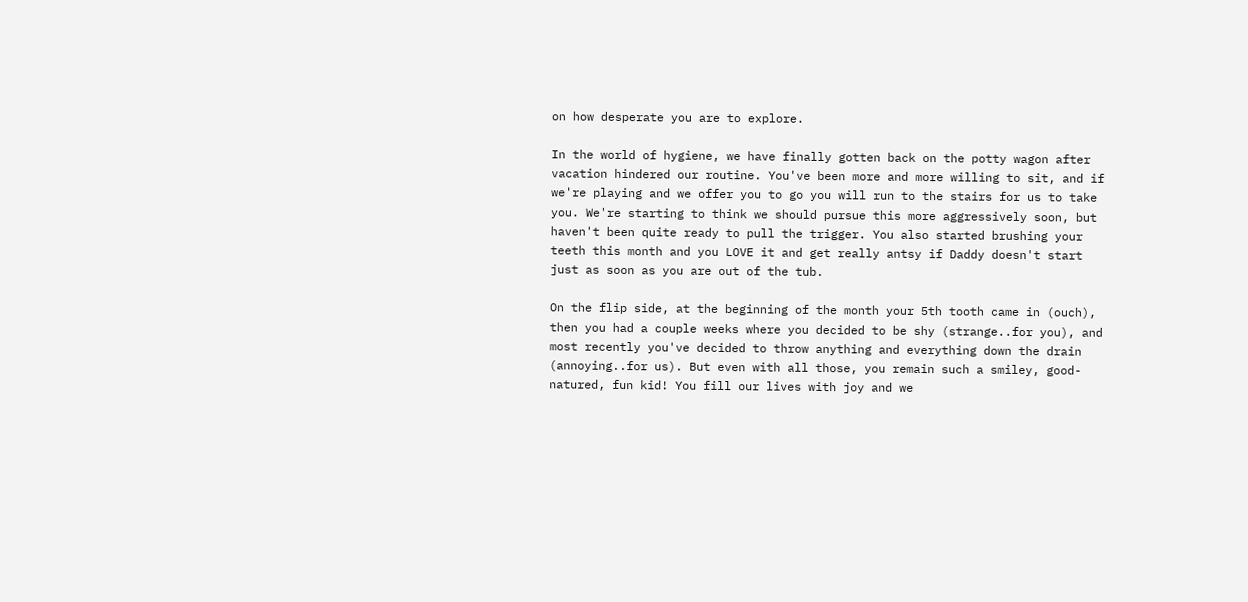on how desperate you are to explore.

In the world of hygiene, we have finally gotten back on the potty wagon after vacation hindered our routine. You've been more and more willing to sit, and if we're playing and we offer you to go you will run to the stairs for us to take you. We're starting to think we should pursue this more aggressively soon, but haven't been quite ready to pull the trigger. You also started brushing your teeth this month and you LOVE it and get really antsy if Daddy doesn't start just as soon as you are out of the tub.

On the flip side, at the beginning of the month your 5th tooth came in (ouch), then you had a couple weeks where you decided to be shy (strange..for you), and most recently you've decided to throw anything and everything down the drain (annoying..for us). But even with all those, you remain such a smiley, good-natured, fun kid! You fill our lives with joy and we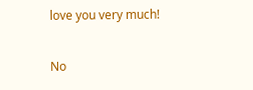love you very much!

No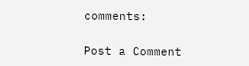comments:

Post a Comment